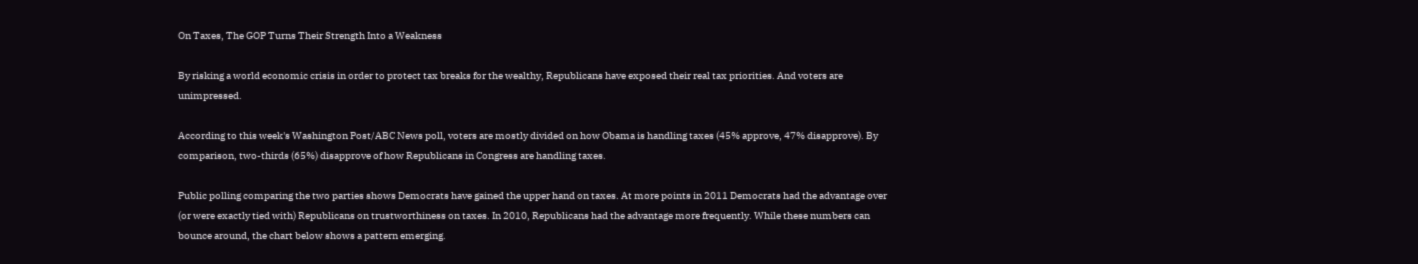On Taxes, The GOP Turns Their Strength Into a Weakness

By risking a world economic crisis in order to protect tax breaks for the wealthy, Republicans have exposed their real tax priorities. And voters are unimpressed.

According to this week's Washington Post/ABC News poll, voters are mostly divided on how Obama is handling taxes (45% approve, 47% disapprove). By comparison, two-thirds (65%) disapprove of how Republicans in Congress are handling taxes.

Public polling comparing the two parties shows Democrats have gained the upper hand on taxes. At more points in 2011 Democrats had the advantage over (or were exactly tied with) Republicans on trustworthiness on taxes. In 2010, Republicans had the advantage more frequently. While these numbers can bounce around, the chart below shows a pattern emerging.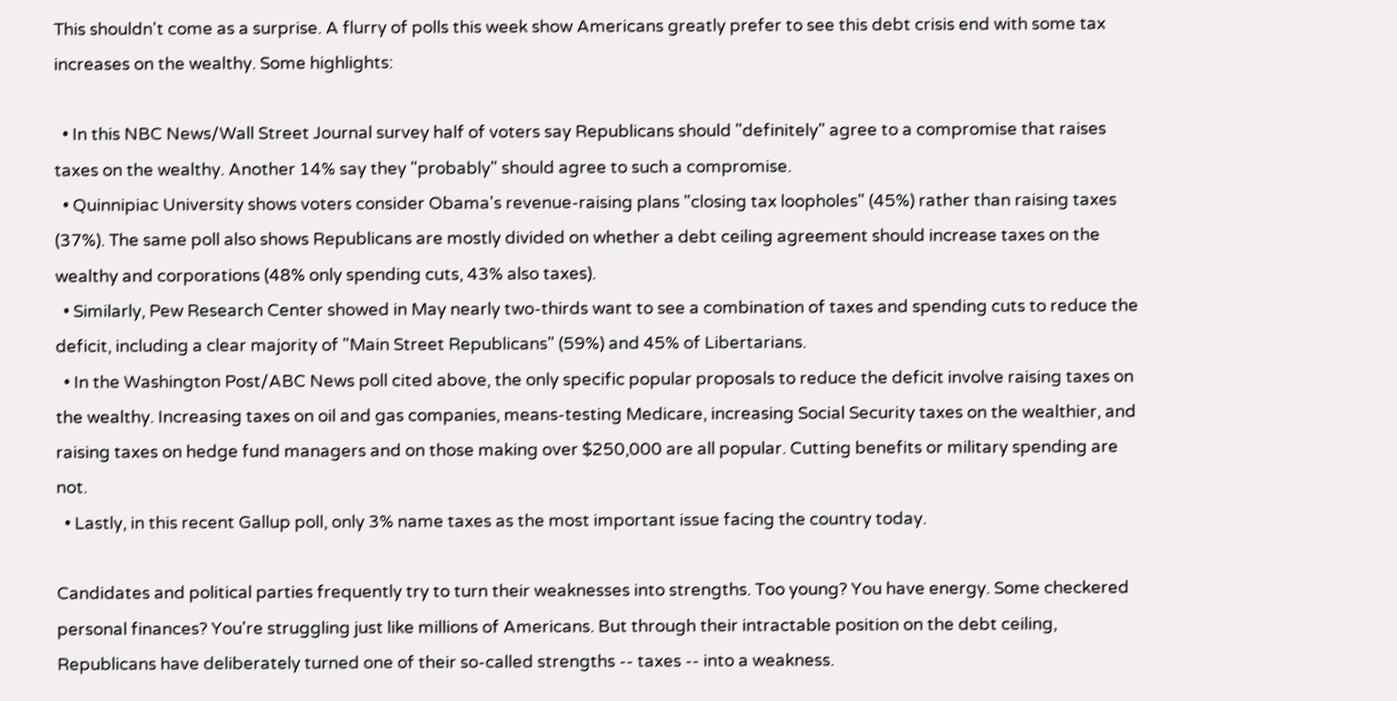This shouldn't come as a surprise. A flurry of polls this week show Americans greatly prefer to see this debt crisis end with some tax increases on the wealthy. Some highlights:

  • In this NBC News/Wall Street Journal survey half of voters say Republicans should "definitely" agree to a compromise that raises taxes on the wealthy. Another 14% say they "probably" should agree to such a compromise.
  • Quinnipiac University shows voters consider Obama's revenue-raising plans "closing tax loopholes" (45%) rather than raising taxes (37%). The same poll also shows Republicans are mostly divided on whether a debt ceiling agreement should increase taxes on the wealthy and corporations (48% only spending cuts, 43% also taxes).
  • Similarly, Pew Research Center showed in May nearly two-thirds want to see a combination of taxes and spending cuts to reduce the deficit, including a clear majority of "Main Street Republicans" (59%) and 45% of Libertarians.
  • In the Washington Post/ABC News poll cited above, the only specific popular proposals to reduce the deficit involve raising taxes on the wealthy. Increasing taxes on oil and gas companies, means-testing Medicare, increasing Social Security taxes on the wealthier, and raising taxes on hedge fund managers and on those making over $250,000 are all popular. Cutting benefits or military spending are not.
  • Lastly, in this recent Gallup poll, only 3% name taxes as the most important issue facing the country today.

Candidates and political parties frequently try to turn their weaknesses into strengths. Too young? You have energy. Some checkered personal finances? You're struggling just like millions of Americans. But through their intractable position on the debt ceiling, Republicans have deliberately turned one of their so-called strengths -- taxes -- into a weakness.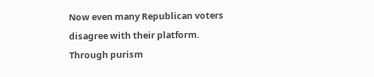Now even many Republican voters disagree with their platform. Through purism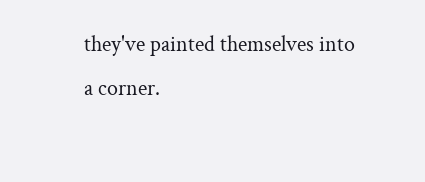they've painted themselves into a corner.